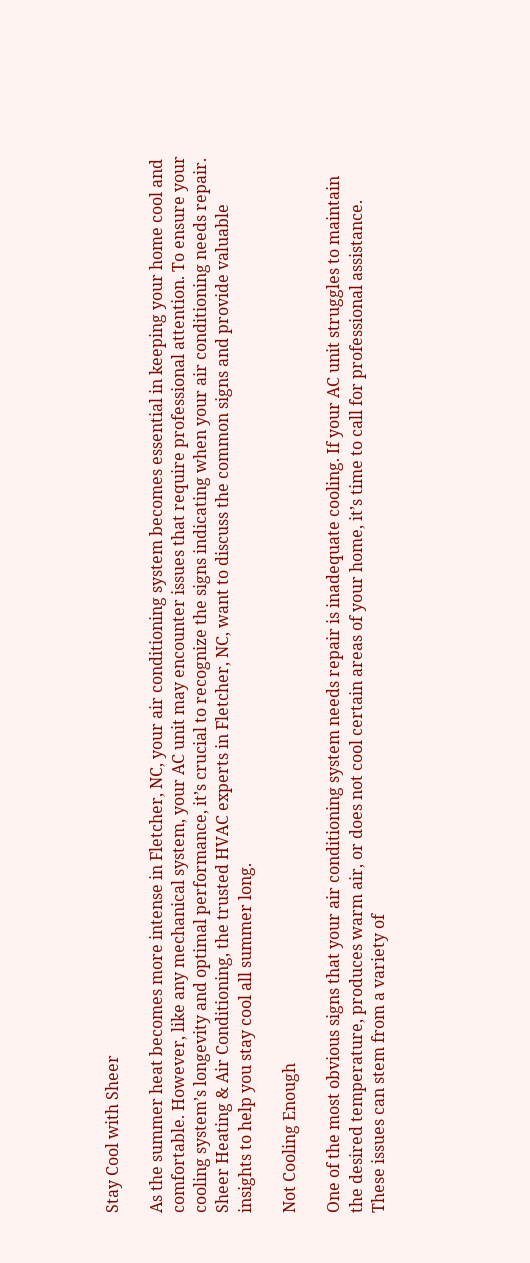Stay Cool with Sheer

As the summer heat becomes more intense in Fletcher, NC, your air conditioning system becomes essential in keeping your home cool and comfortable. However, like any mechanical system, your AC unit may encounter issues that require professional attention. To ensure your cooling system’s longevity and optimal performance, it’s crucial to recognize the signs indicating when your air conditioning needs repair. Sheer Heating & Air Conditioning, the trusted HVAC experts in Fletcher, NC, want to discuss the common signs and provide valuable insights to help you stay cool all summer long.

Not Cooling Enough

One of the most obvious signs that your air conditioning system needs repair is inadequate cooling. If your AC unit struggles to maintain the desired temperature, produces warm air, or does not cool certain areas of your home, it’s time to call for professional assistance. These issues can stem from a variety of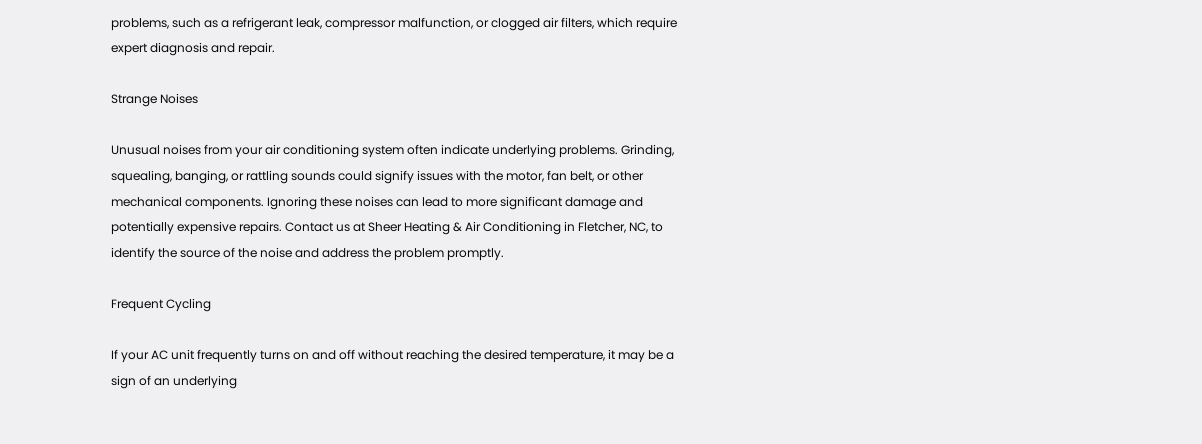problems, such as a refrigerant leak, compressor malfunction, or clogged air filters, which require expert diagnosis and repair.

Strange Noises

Unusual noises from your air conditioning system often indicate underlying problems. Grinding, squealing, banging, or rattling sounds could signify issues with the motor, fan belt, or other mechanical components. Ignoring these noises can lead to more significant damage and potentially expensive repairs. Contact us at Sheer Heating & Air Conditioning in Fletcher, NC, to identify the source of the noise and address the problem promptly.

Frequent Cycling

If your AC unit frequently turns on and off without reaching the desired temperature, it may be a sign of an underlying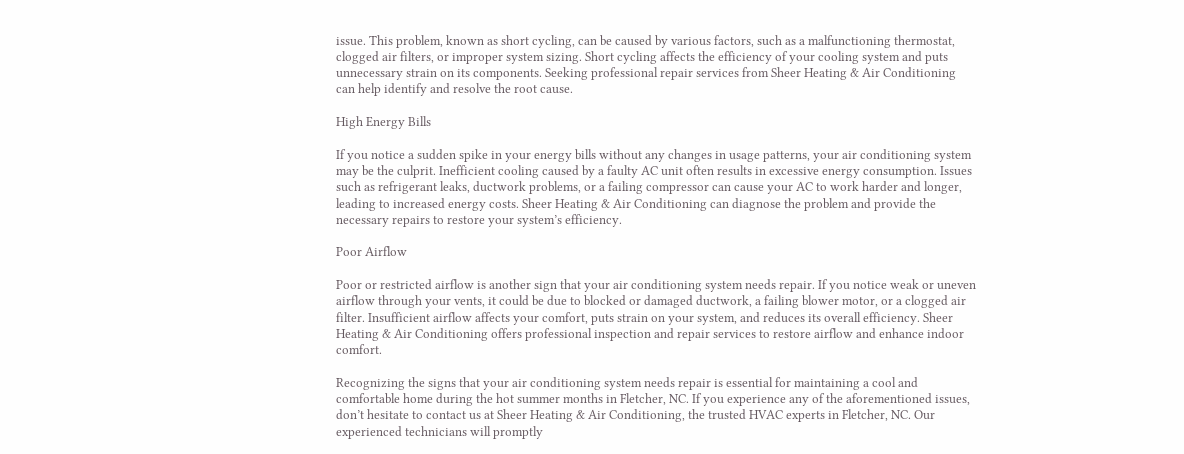issue. This problem, known as short cycling, can be caused by various factors, such as a malfunctioning thermostat, clogged air filters, or improper system sizing. Short cycling affects the efficiency of your cooling system and puts unnecessary strain on its components. Seeking professional repair services from Sheer Heating & Air Conditioning can help identify and resolve the root cause.

High Energy Bills

If you notice a sudden spike in your energy bills without any changes in usage patterns, your air conditioning system may be the culprit. Inefficient cooling caused by a faulty AC unit often results in excessive energy consumption. Issues such as refrigerant leaks, ductwork problems, or a failing compressor can cause your AC to work harder and longer, leading to increased energy costs. Sheer Heating & Air Conditioning can diagnose the problem and provide the necessary repairs to restore your system’s efficiency.

Poor Airflow

Poor or restricted airflow is another sign that your air conditioning system needs repair. If you notice weak or uneven airflow through your vents, it could be due to blocked or damaged ductwork, a failing blower motor, or a clogged air filter. Insufficient airflow affects your comfort, puts strain on your system, and reduces its overall efficiency. Sheer Heating & Air Conditioning offers professional inspection and repair services to restore airflow and enhance indoor comfort.

Recognizing the signs that your air conditioning system needs repair is essential for maintaining a cool and comfortable home during the hot summer months in Fletcher, NC. If you experience any of the aforementioned issues, don’t hesitate to contact us at Sheer Heating & Air Conditioning, the trusted HVAC experts in Fletcher, NC. Our experienced technicians will promptly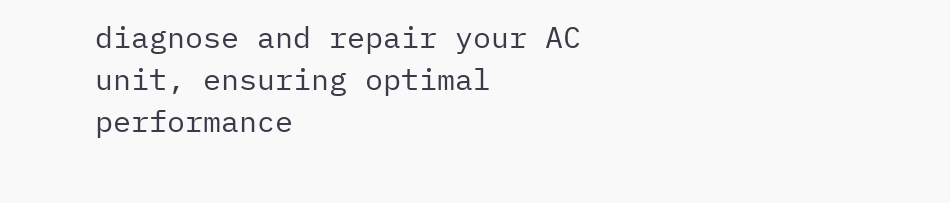diagnose and repair your AC unit, ensuring optimal performance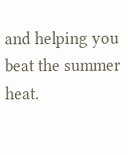and helping you beat the summer heat.